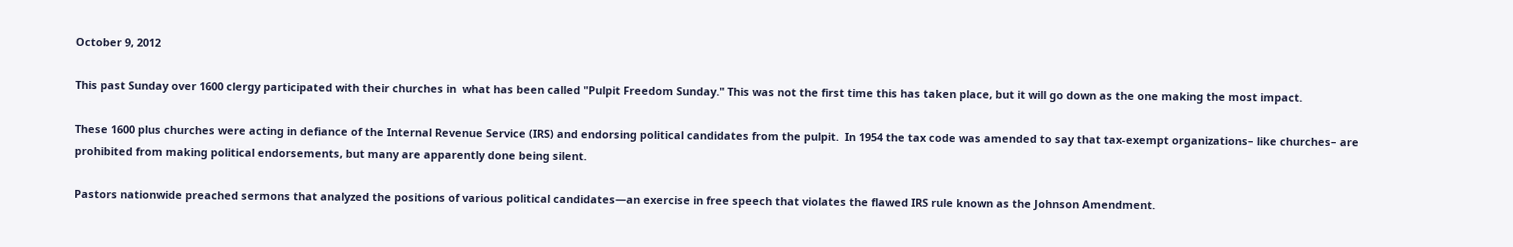October 9, 2012

This past Sunday over 1600 clergy participated with their churches in  what has been called "Pulpit Freedom Sunday." This was not the first time this has taken place, but it will go down as the one making the most impact.

These 1600 plus churches were acting in defiance of the Internal Revenue Service (IRS) and endorsing political candidates from the pulpit.  In 1954 the tax code was amended to say that tax-exempt organizations– like churches– are prohibited from making political endorsements, but many are apparently done being silent.

Pastors nationwide preached sermons that analyzed the positions of various political candidates—an exercise in free speech that violates the flawed IRS rule known as the Johnson Amendment.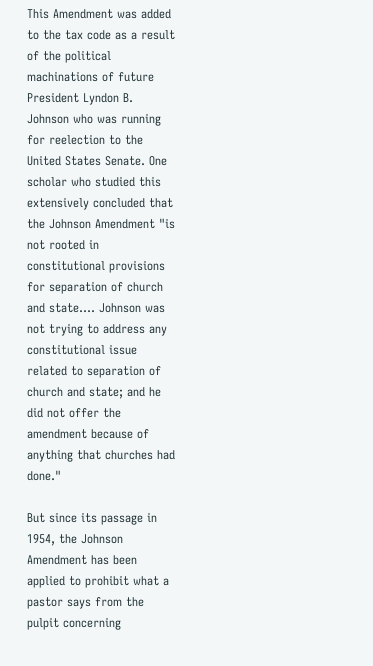This Amendment was added to the tax code as a result of the political machinations of future President Lyndon B. Johnson who was running for reelection to the United States Senate. One scholar who studied this extensively concluded that the Johnson Amendment "is not rooted in constitutional provisions for separation of church and state…. Johnson was not trying to address any constitutional issue related to separation of church and state; and he did not offer the amendment because of anything that churches had done."

But since its passage in 1954, the Johnson Amendment has been applied to prohibit what a pastor says from the pulpit concerning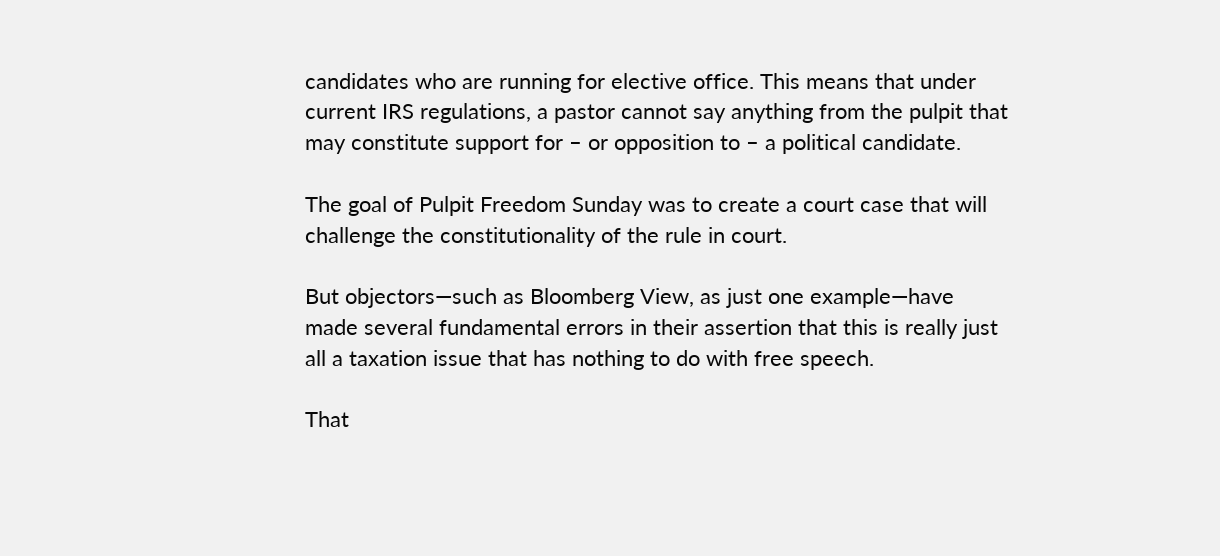candidates who are running for elective office. This means that under current IRS regulations, a pastor cannot say anything from the pulpit that may constitute support for – or opposition to – a political candidate.

The goal of Pulpit Freedom Sunday was to create a court case that will challenge the constitutionality of the rule in court.

But objectors—such as Bloomberg View, as just one example—have made several fundamental errors in their assertion that this is really just all a taxation issue that has nothing to do with free speech.

That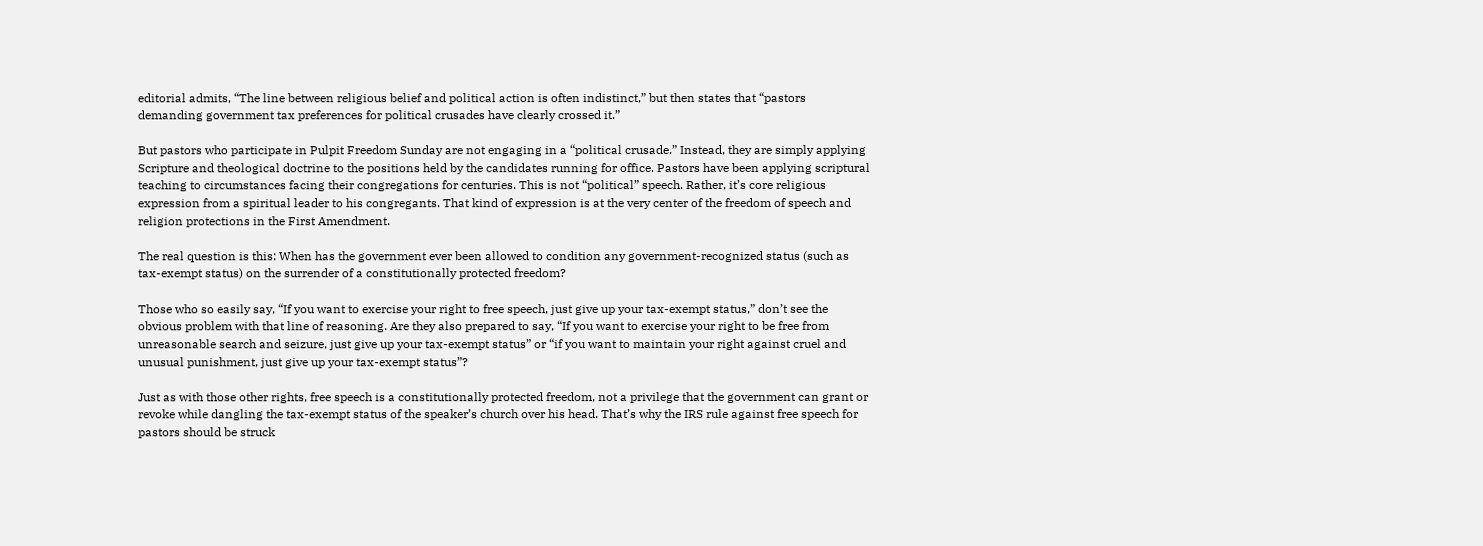editorial admits, “The line between religious belief and political action is often indistinct,” but then states that “pastors demanding government tax preferences for political crusades have clearly crossed it.”

But pastors who participate in Pulpit Freedom Sunday are not engaging in a “political crusade.” Instead, they are simply applying Scripture and theological doctrine to the positions held by the candidates running for office. Pastors have been applying scriptural teaching to circumstances facing their congregations for centuries. This is not “political” speech. Rather, it’s core religious expression from a spiritual leader to his congregants. That kind of expression is at the very center of the freedom of speech and religion protections in the First Amendment.

The real question is this: When has the government ever been allowed to condition any government-recognized status (such as tax-exempt status) on the surrender of a constitutionally protected freedom?

Those who so easily say, “If you want to exercise your right to free speech, just give up your tax-exempt status,” don’t see the obvious problem with that line of reasoning. Are they also prepared to say, “If you want to exercise your right to be free from unreasonable search and seizure, just give up your tax-exempt status” or “if you want to maintain your right against cruel and unusual punishment, just give up your tax-exempt status”?

Just as with those other rights, free speech is a constitutionally protected freedom, not a privilege that the government can grant or revoke while dangling the tax-exempt status of the speaker’s church over his head. That’s why the IRS rule against free speech for pastors should be struck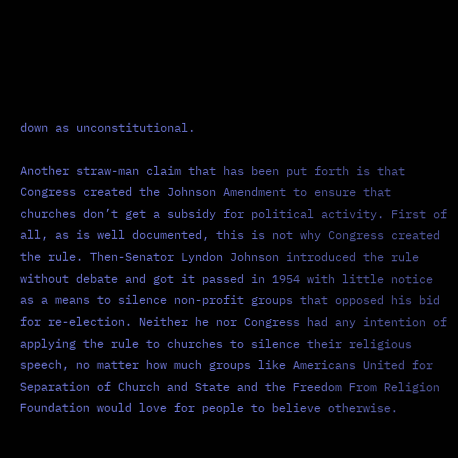down as unconstitutional.

Another straw-man claim that has been put forth is that Congress created the Johnson Amendment to ensure that churches don’t get a subsidy for political activity. First of all, as is well documented, this is not why Congress created the rule. Then-Senator Lyndon Johnson introduced the rule without debate and got it passed in 1954 with little notice as a means to silence non-profit groups that opposed his bid for re-election. Neither he nor Congress had any intention of applying the rule to churches to silence their religious speech, no matter how much groups like Americans United for Separation of Church and State and the Freedom From Religion Foundation would love for people to believe otherwise.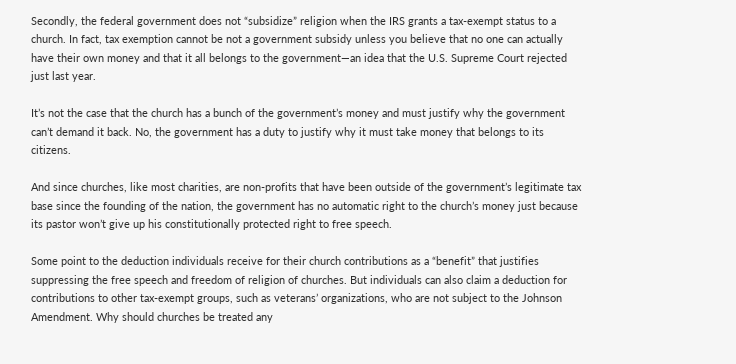Secondly, the federal government does not “subsidize” religion when the IRS grants a tax-exempt status to a church. In fact, tax exemption cannot be not a government subsidy unless you believe that no one can actually have their own money and that it all belongs to the government—an idea that the U.S. Supreme Court rejected just last year.

It’s not the case that the church has a bunch of the government’s money and must justify why the government can’t demand it back. No, the government has a duty to justify why it must take money that belongs to its citizens.

And since churches, like most charities, are non-profits that have been outside of the government’s legitimate tax base since the founding of the nation, the government has no automatic right to the church’s money just because its pastor won’t give up his constitutionally protected right to free speech.

Some point to the deduction individuals receive for their church contributions as a “benefit” that justifies suppressing the free speech and freedom of religion of churches. But individuals can also claim a deduction for contributions to other tax-exempt groups, such as veterans’ organizations, who are not subject to the Johnson Amendment. Why should churches be treated any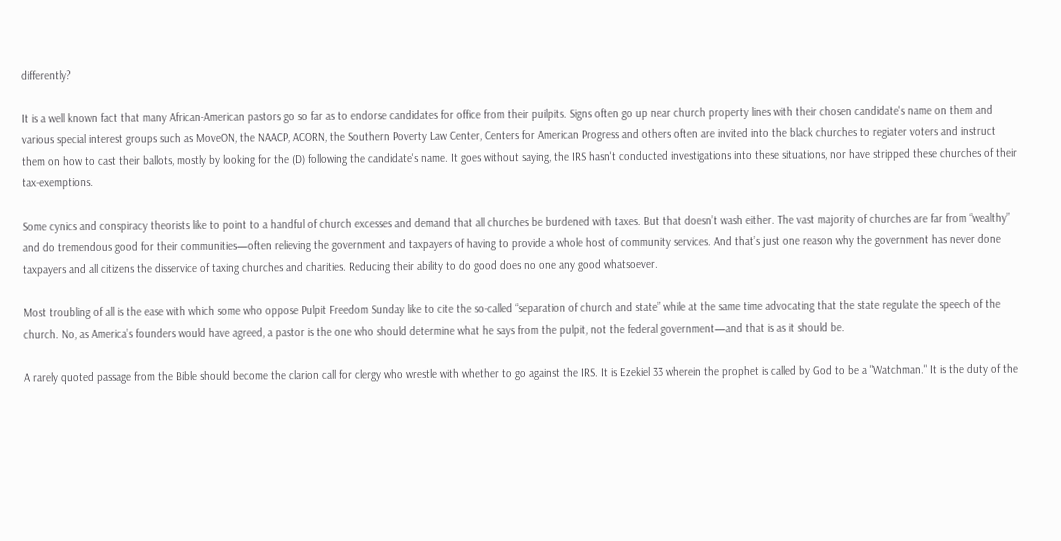differently?

It is a well known fact that many African-American pastors go so far as to endorse candidates for office from their puilpits. Signs often go up near church property lines with their chosen candidate's name on them and various special interest groups such as MoveON, the NAACP, ACORN, the Southern Poverty Law Center, Centers for American Progress and others often are invited into the black churches to regiater voters and instruct them on how to cast their ballots, mostly by looking for the (D) following the candidate's name. It goes without saying, the IRS hasn't conducted investigations into these situations, nor have stripped these churches of their tax-exemptions.

Some cynics and conspiracy theorists like to point to a handful of church excesses and demand that all churches be burdened with taxes. But that doesn’t wash either. The vast majority of churches are far from “wealthy” and do tremendous good for their communities—often relieving the government and taxpayers of having to provide a whole host of community services. And that’s just one reason why the government has never done taxpayers and all citizens the disservice of taxing churches and charities. Reducing their ability to do good does no one any good whatsoever.

Most troubling of all is the ease with which some who oppose Pulpit Freedom Sunday like to cite the so-called “separation of church and state” while at the same time advocating that the state regulate the speech of the church. No, as America’s founders would have agreed, a pastor is the one who should determine what he says from the pulpit, not the federal government—and that is as it should be.

A rarely quoted passage from the Bible should become the clarion call for clergy who wrestle with whether to go against the IRS. It is Ezekiel 33 wherein the prophet is called by God to be a "Watchman." It is the duty of the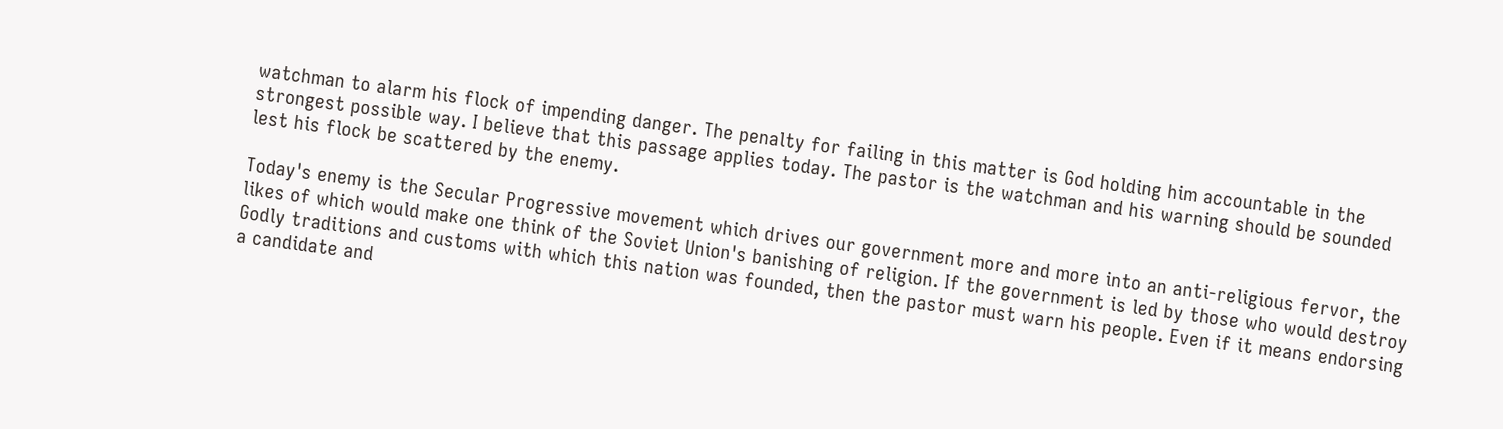watchman to alarm his flock of impending danger. The penalty for failing in this matter is God holding him accountable in the strongest possible way. I believe that this passage applies today. The pastor is the watchman and his warning should be sounded lest his flock be scattered by the enemy.

Today's enemy is the Secular Progressive movement which drives our government more and more into an anti-religious fervor, the likes of which would make one think of the Soviet Union's banishing of religion. If the government is led by those who would destroy Godly traditions and customs with which this nation was founded, then the pastor must warn his people. Even if it means endorsing a candidate and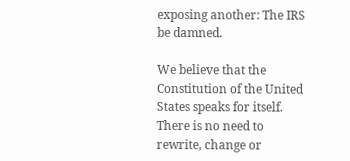exposing another: The IRS be damned.

We believe that the Constitution of the United States speaks for itself. There is no need to rewrite, change or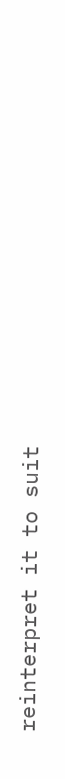reinterpret it to suit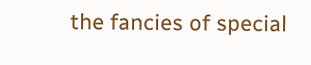the fancies of special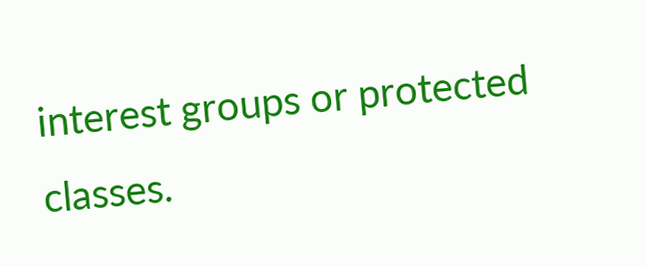interest groups or protected classes.